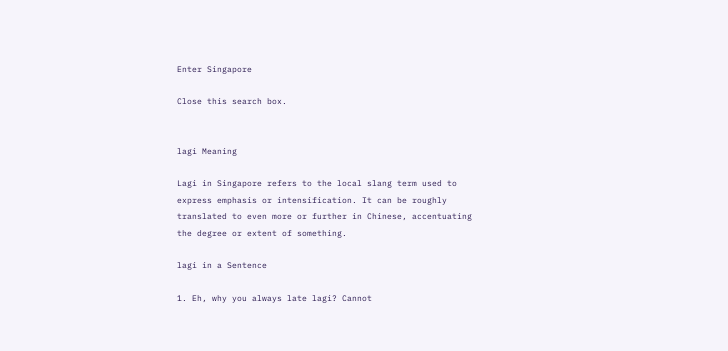Enter Singapore

Close this search box.


lagi Meaning

Lagi in Singapore refers to the local slang term used to express emphasis or intensification. It can be roughly translated to even more or further in Chinese, accentuating the degree or extent of something.

lagi in a Sentence

1. Eh, why you always late lagi? Cannot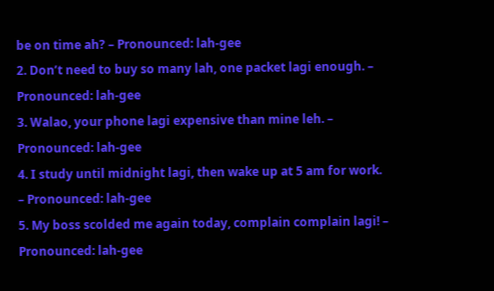be on time ah? – Pronounced: lah-gee
2. Don’t need to buy so many lah, one packet lagi enough. – Pronounced: lah-gee
3. Walao, your phone lagi expensive than mine leh. – Pronounced: lah-gee
4. I study until midnight lagi, then wake up at 5 am for work. – Pronounced: lah-gee
5. My boss scolded me again today, complain complain lagi! – Pronounced: lah-gee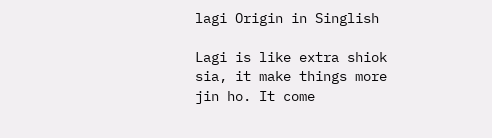lagi Origin in Singlish

Lagi is like extra shiok sia, it make things more jin ho. It come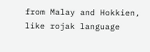from Malay and Hokkien, like rojak language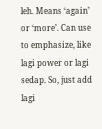leh. Means ‘again’ or ‘more’. Can use to emphasize, like lagi power or lagi sedap. So, just add lagi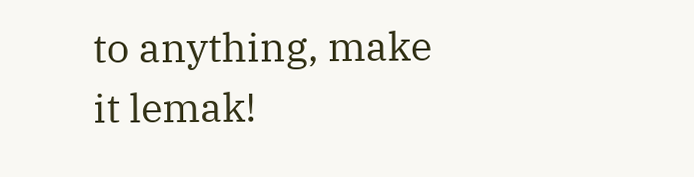to anything, make it lemak!